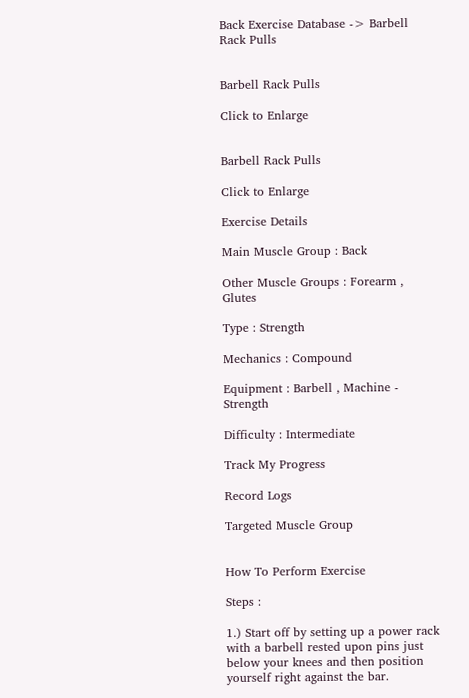Back Exercise Database -> Barbell Rack Pulls


Barbell Rack Pulls

Click to Enlarge


Barbell Rack Pulls

Click to Enlarge

Exercise Details

Main Muscle Group : Back

Other Muscle Groups : Forearm , Glutes

Type : Strength

Mechanics : Compound

Equipment : Barbell , Machine - Strength

Difficulty : Intermediate

Track My Progress

Record Logs

Targeted Muscle Group


How To Perform Exercise

Steps :

1.) Start off by setting up a power rack with a barbell rested upon pins just below your knees and then position yourself right against the bar.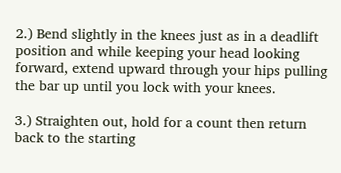2.) Bend slightly in the knees just as in a deadlift position and while keeping your head looking forward, extend upward through your hips pulling the bar up until you lock with your knees.

3.) Straighten out, hold for a count then return back to the starting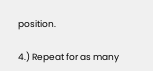position.

4.) Repeat for as many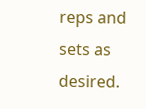reps and sets as desired.